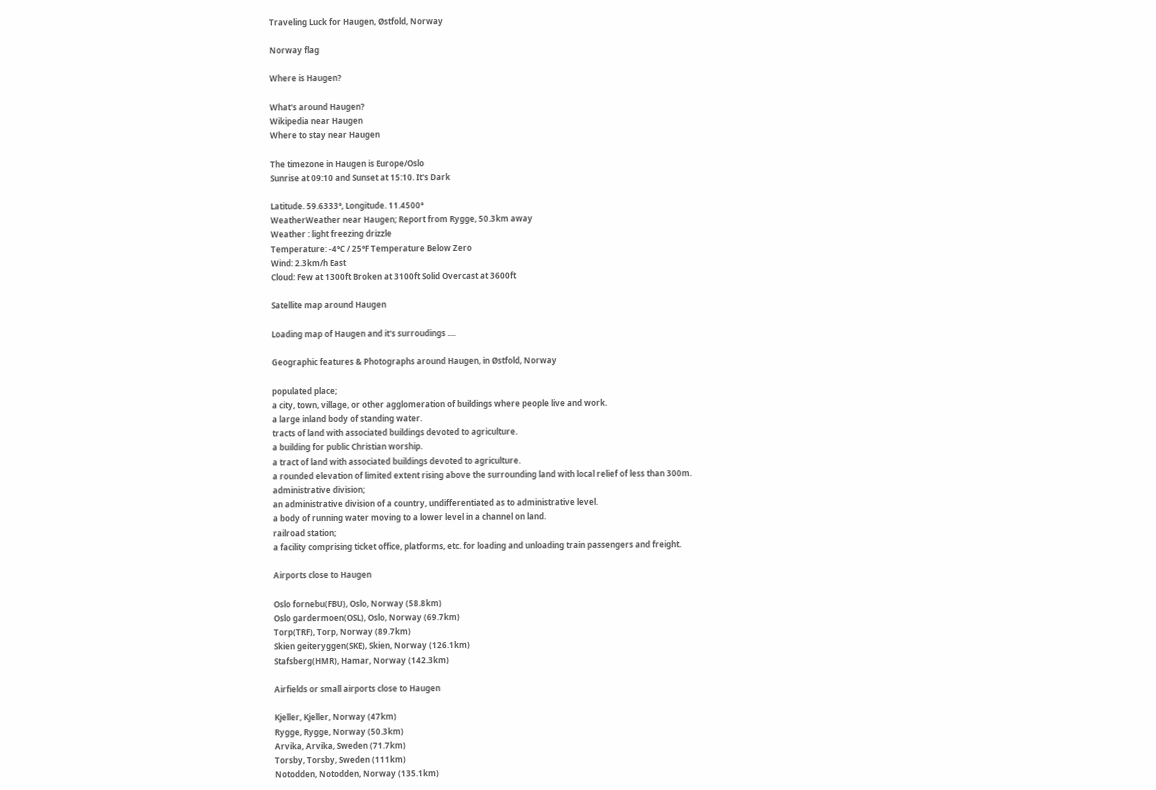Traveling Luck for Haugen, Østfold, Norway

Norway flag

Where is Haugen?

What's around Haugen?
Wikipedia near Haugen
Where to stay near Haugen

The timezone in Haugen is Europe/Oslo
Sunrise at 09:10 and Sunset at 15:10. It's Dark

Latitude. 59.6333°, Longitude. 11.4500°
WeatherWeather near Haugen; Report from Rygge, 50.3km away
Weather : light freezing drizzle
Temperature: -4°C / 25°F Temperature Below Zero
Wind: 2.3km/h East
Cloud: Few at 1300ft Broken at 3100ft Solid Overcast at 3600ft

Satellite map around Haugen

Loading map of Haugen and it's surroudings ....

Geographic features & Photographs around Haugen, in Østfold, Norway

populated place;
a city, town, village, or other agglomeration of buildings where people live and work.
a large inland body of standing water.
tracts of land with associated buildings devoted to agriculture.
a building for public Christian worship.
a tract of land with associated buildings devoted to agriculture.
a rounded elevation of limited extent rising above the surrounding land with local relief of less than 300m.
administrative division;
an administrative division of a country, undifferentiated as to administrative level.
a body of running water moving to a lower level in a channel on land.
railroad station;
a facility comprising ticket office, platforms, etc. for loading and unloading train passengers and freight.

Airports close to Haugen

Oslo fornebu(FBU), Oslo, Norway (58.8km)
Oslo gardermoen(OSL), Oslo, Norway (69.7km)
Torp(TRF), Torp, Norway (89.7km)
Skien geiteryggen(SKE), Skien, Norway (126.1km)
Stafsberg(HMR), Hamar, Norway (142.3km)

Airfields or small airports close to Haugen

Kjeller, Kjeller, Norway (47km)
Rygge, Rygge, Norway (50.3km)
Arvika, Arvika, Sweden (71.7km)
Torsby, Torsby, Sweden (111km)
Notodden, Notodden, Norway (135.1km)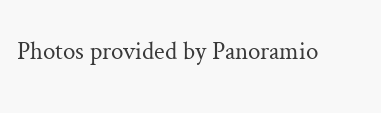Photos provided by Panoramio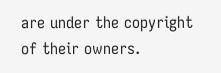are under the copyright of their owners.